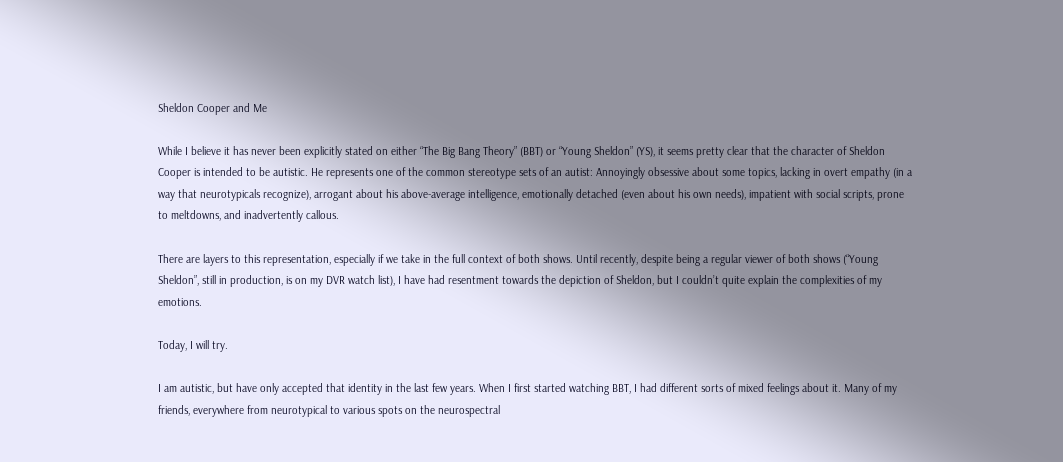Sheldon Cooper and Me

While I believe it has never been explicitly stated on either “The Big Bang Theory” (BBT) or “Young Sheldon” (YS), it seems pretty clear that the character of Sheldon Cooper is intended to be autistic. He represents one of the common stereotype sets of an autist: Annoyingly obsessive about some topics, lacking in overt empathy (in a way that neurotypicals recognize), arrogant about his above-average intelligence, emotionally detached (even about his own needs), impatient with social scripts, prone to meltdowns, and inadvertently callous.

There are layers to this representation, especially if we take in the full context of both shows. Until recently, despite being a regular viewer of both shows (“Young Sheldon”, still in production, is on my DVR watch list), I have had resentment towards the depiction of Sheldon, but I couldn’t quite explain the complexities of my emotions.

Today, I will try.

I am autistic, but have only accepted that identity in the last few years. When I first started watching BBT, I had different sorts of mixed feelings about it. Many of my friends, everywhere from neurotypical to various spots on the neurospectral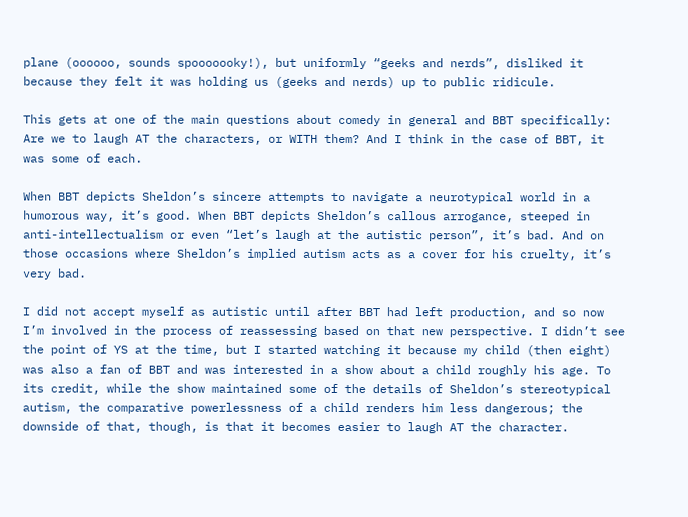plane (oooooo, sounds spooooooky!), but uniformly “geeks and nerds”, disliked it because they felt it was holding us (geeks and nerds) up to public ridicule.

This gets at one of the main questions about comedy in general and BBT specifically: Are we to laugh AT the characters, or WITH them? And I think in the case of BBT, it was some of each.

When BBT depicts Sheldon’s sincere attempts to navigate a neurotypical world in a humorous way, it’s good. When BBT depicts Sheldon’s callous arrogance, steeped in anti-intellectualism or even “let’s laugh at the autistic person”, it’s bad. And on those occasions where Sheldon’s implied autism acts as a cover for his cruelty, it’s very bad.

I did not accept myself as autistic until after BBT had left production, and so now I’m involved in the process of reassessing based on that new perspective. I didn’t see the point of YS at the time, but I started watching it because my child (then eight) was also a fan of BBT and was interested in a show about a child roughly his age. To its credit, while the show maintained some of the details of Sheldon’s stereotypical autism, the comparative powerlessness of a child renders him less dangerous; the downside of that, though, is that it becomes easier to laugh AT the character.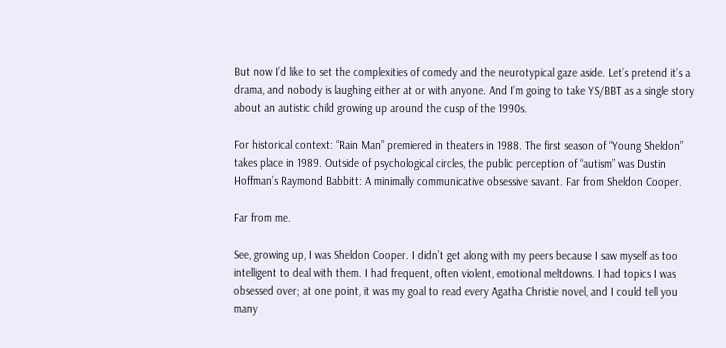But now I’d like to set the complexities of comedy and the neurotypical gaze aside. Let’s pretend it’s a drama, and nobody is laughing either at or with anyone. And I’m going to take YS/BBT as a single story about an autistic child growing up around the cusp of the 1990s.

For historical context: “Rain Man” premiered in theaters in 1988. The first season of “Young Sheldon” takes place in 1989. Outside of psychological circles, the public perception of “autism” was Dustin Hoffman’s Raymond Babbitt: A minimally communicative obsessive savant. Far from Sheldon Cooper.

Far from me.

See, growing up, I was Sheldon Cooper. I didn’t get along with my peers because I saw myself as too intelligent to deal with them. I had frequent, often violent, emotional meltdowns. I had topics I was obsessed over; at one point, it was my goal to read every Agatha Christie novel, and I could tell you many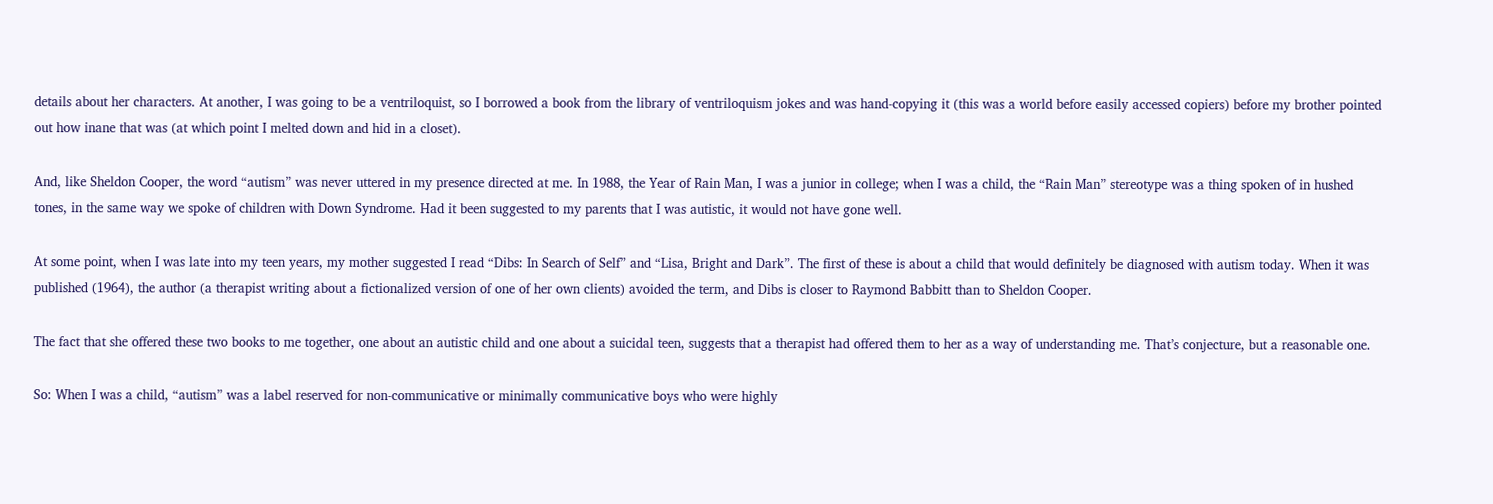details about her characters. At another, I was going to be a ventriloquist, so I borrowed a book from the library of ventriloquism jokes and was hand-copying it (this was a world before easily accessed copiers) before my brother pointed out how inane that was (at which point I melted down and hid in a closet).

And, like Sheldon Cooper, the word “autism” was never uttered in my presence directed at me. In 1988, the Year of Rain Man, I was a junior in college; when I was a child, the “Rain Man” stereotype was a thing spoken of in hushed tones, in the same way we spoke of children with Down Syndrome. Had it been suggested to my parents that I was autistic, it would not have gone well.

At some point, when I was late into my teen years, my mother suggested I read “Dibs: In Search of Self” and “Lisa, Bright and Dark”. The first of these is about a child that would definitely be diagnosed with autism today. When it was published (1964), the author (a therapist writing about a fictionalized version of one of her own clients) avoided the term, and Dibs is closer to Raymond Babbitt than to Sheldon Cooper.

The fact that she offered these two books to me together, one about an autistic child and one about a suicidal teen, suggests that a therapist had offered them to her as a way of understanding me. That’s conjecture, but a reasonable one.

So: When I was a child, “autism” was a label reserved for non-communicative or minimally communicative boys who were highly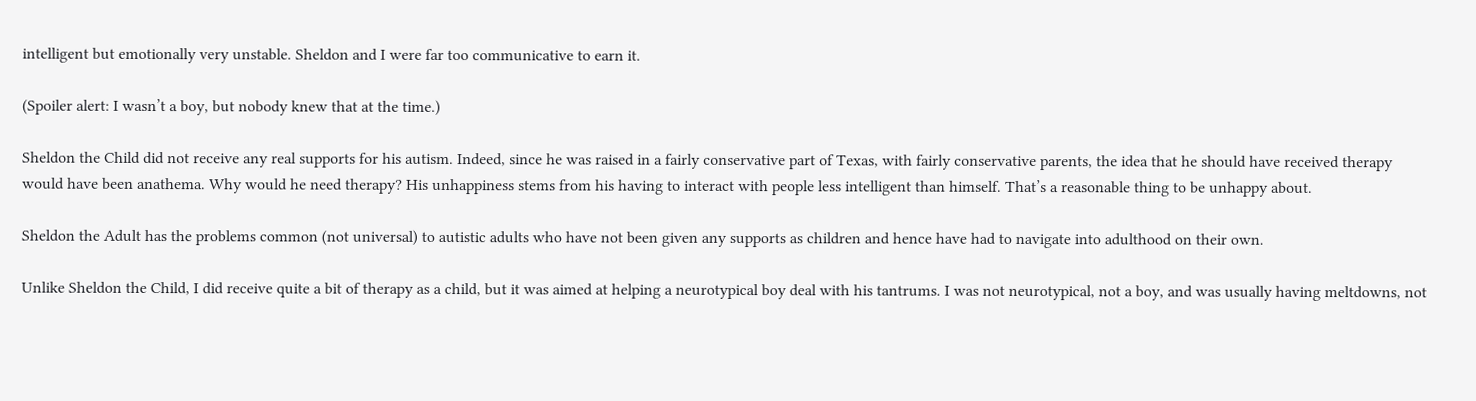intelligent but emotionally very unstable. Sheldon and I were far too communicative to earn it.

(Spoiler alert: I wasn’t a boy, but nobody knew that at the time.)

Sheldon the Child did not receive any real supports for his autism. Indeed, since he was raised in a fairly conservative part of Texas, with fairly conservative parents, the idea that he should have received therapy would have been anathema. Why would he need therapy? His unhappiness stems from his having to interact with people less intelligent than himself. That’s a reasonable thing to be unhappy about.

Sheldon the Adult has the problems common (not universal) to autistic adults who have not been given any supports as children and hence have had to navigate into adulthood on their own.

Unlike Sheldon the Child, I did receive quite a bit of therapy as a child, but it was aimed at helping a neurotypical boy deal with his tantrums. I was not neurotypical, not a boy, and was usually having meltdowns, not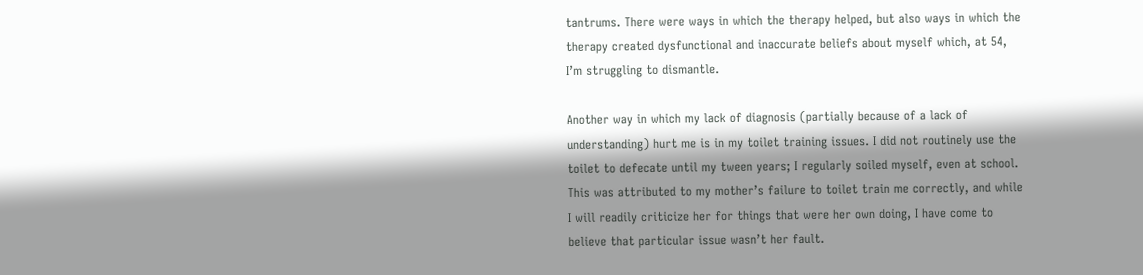tantrums. There were ways in which the therapy helped, but also ways in which the therapy created dysfunctional and inaccurate beliefs about myself which, at 54, I’m struggling to dismantle.

Another way in which my lack of diagnosis (partially because of a lack of understanding) hurt me is in my toilet training issues. I did not routinely use the toilet to defecate until my tween years; I regularly soiled myself, even at school. This was attributed to my mother’s failure to toilet train me correctly, and while I will readily criticize her for things that were her own doing, I have come to believe that particular issue wasn’t her fault.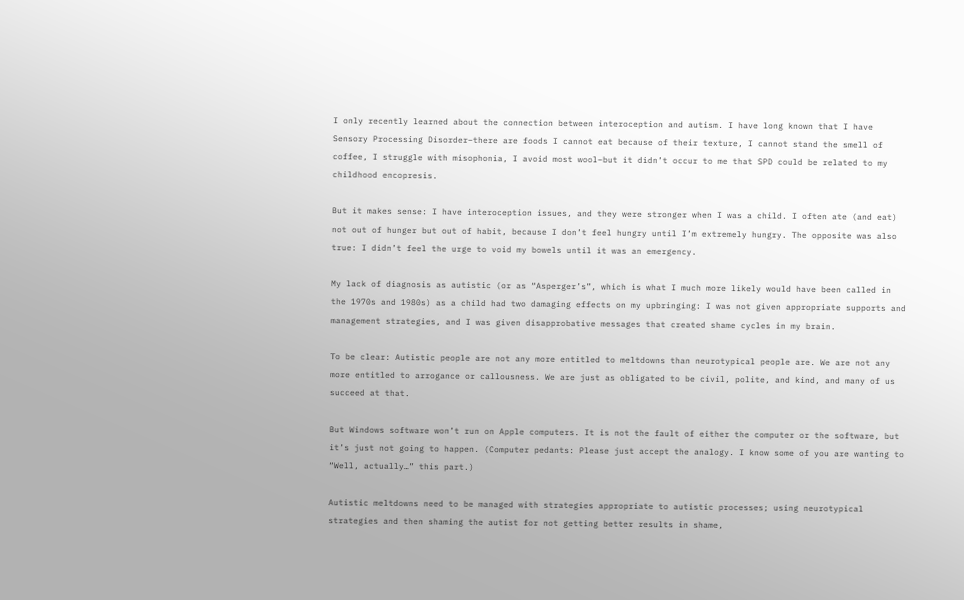I only recently learned about the connection between interoception and autism. I have long known that I have Sensory Processing Disorder–there are foods I cannot eat because of their texture, I cannot stand the smell of coffee, I struggle with misophonia, I avoid most wool–but it didn’t occur to me that SPD could be related to my childhood encopresis.

But it makes sense: I have interoception issues, and they were stronger when I was a child. I often ate (and eat) not out of hunger but out of habit, because I don’t feel hungry until I’m extremely hungry. The opposite was also true: I didn’t feel the urge to void my bowels until it was an emergency.

My lack of diagnosis as autistic (or as “Asperger’s”, which is what I much more likely would have been called in the 1970s and 1980s) as a child had two damaging effects on my upbringing: I was not given appropriate supports and management strategies, and I was given disapprobative messages that created shame cycles in my brain.

To be clear: Autistic people are not any more entitled to meltdowns than neurotypical people are. We are not any more entitled to arrogance or callousness. We are just as obligated to be civil, polite, and kind, and many of us succeed at that.

But Windows software won’t run on Apple computers. It is not the fault of either the computer or the software, but it’s just not going to happen. (Computer pedants: Please just accept the analogy. I know some of you are wanting to “Well, actually…” this part.)

Autistic meltdowns need to be managed with strategies appropriate to autistic processes; using neurotypical strategies and then shaming the autist for not getting better results in shame,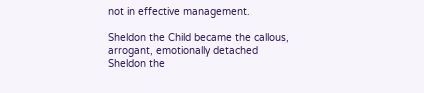not in effective management.

Sheldon the Child became the callous, arrogant, emotionally detached Sheldon the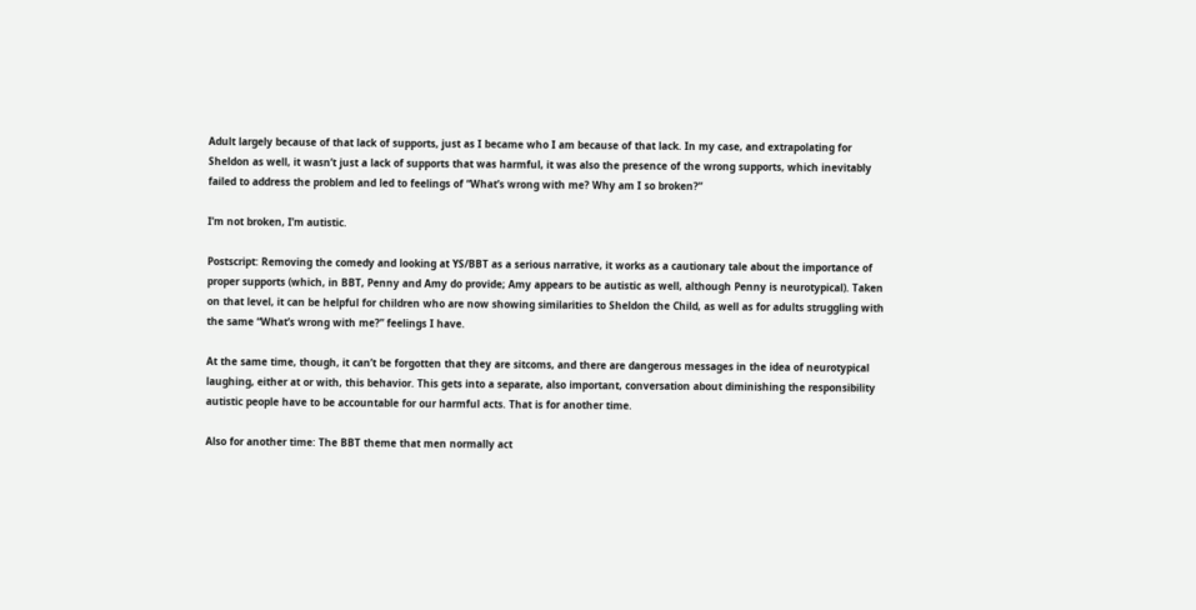Adult largely because of that lack of supports, just as I became who I am because of that lack. In my case, and extrapolating for Sheldon as well, it wasn’t just a lack of supports that was harmful, it was also the presence of the wrong supports, which inevitably failed to address the problem and led to feelings of “What’s wrong with me? Why am I so broken?”

I’m not broken, I’m autistic.

Postscript: Removing the comedy and looking at YS/BBT as a serious narrative, it works as a cautionary tale about the importance of proper supports (which, in BBT, Penny and Amy do provide; Amy appears to be autistic as well, although Penny is neurotypical). Taken on that level, it can be helpful for children who are now showing similarities to Sheldon the Child, as well as for adults struggling with the same “What’s wrong with me?” feelings I have.

At the same time, though, it can’t be forgotten that they are sitcoms, and there are dangerous messages in the idea of neurotypical laughing, either at or with, this behavior. This gets into a separate, also important, conversation about diminishing the responsibility autistic people have to be accountable for our harmful acts. That is for another time.

Also for another time: The BBT theme that men normally act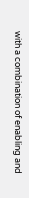with a combination of enabling and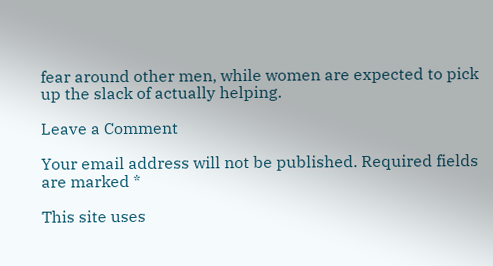fear around other men, while women are expected to pick up the slack of actually helping.

Leave a Comment

Your email address will not be published. Required fields are marked *

This site uses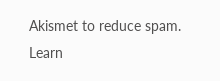Akismet to reduce spam. Learn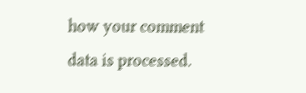how your comment data is processed.